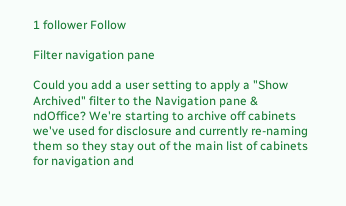1 follower Follow

Filter navigation pane

Could you add a user setting to apply a "Show Archived" filter to the Navigation pane & ndOffice? We're starting to archive off cabinets we've used for disclosure and currently re-naming them so they stay out of the main list of cabinets for navigation and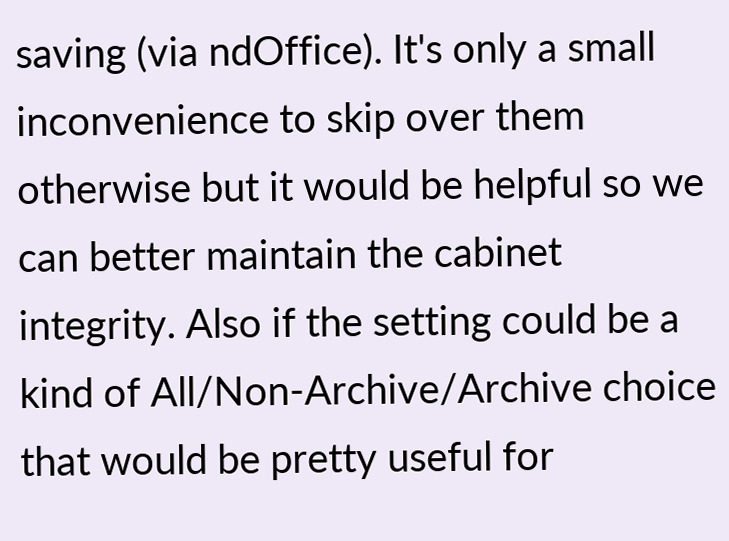saving (via ndOffice). It's only a small inconvenience to skip over them otherwise but it would be helpful so we can better maintain the cabinet integrity. Also if the setting could be a kind of All/Non-Archive/Archive choice that would be pretty useful for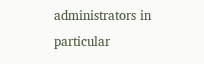administrators in particular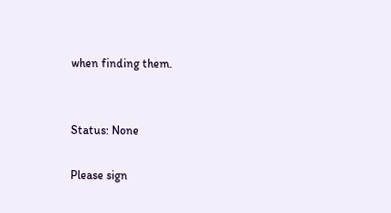when finding them.


Status: None

Please sign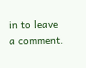in to leave a comment.